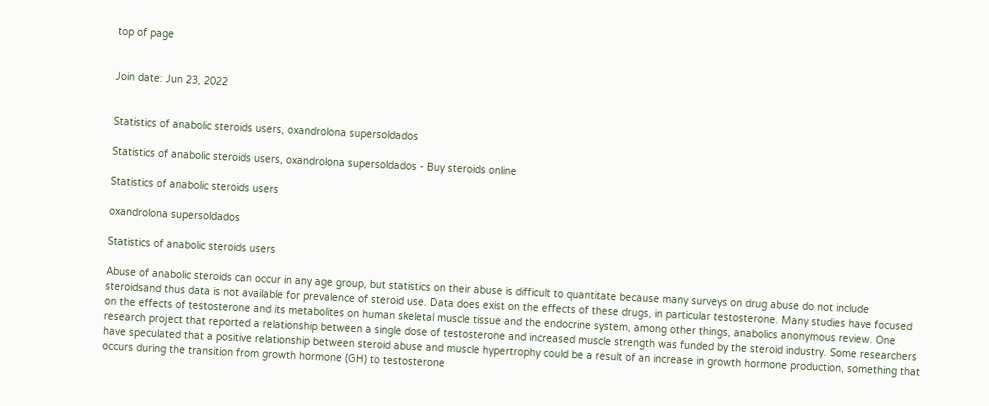top of page


Join date: Jun 23, 2022


Statistics of anabolic steroids users, oxandrolona supersoldados

Statistics of anabolic steroids users, oxandrolona supersoldados - Buy steroids online

Statistics of anabolic steroids users

oxandrolona supersoldados

Statistics of anabolic steroids users

Abuse of anabolic steroids can occur in any age group, but statistics on their abuse is difficult to quantitate because many surveys on drug abuse do not include steroidsand thus data is not available for prevalence of steroid use. Data does exist on the effects of these drugs, in particular testosterone. Many studies have focused on the effects of testosterone and its metabolites on human skeletal muscle tissue and the endocrine system, among other things, anabolics anonymous review. One research project that reported a relationship between a single dose of testosterone and increased muscle strength was funded by the steroid industry. Some researchers have speculated that a positive relationship between steroid abuse and muscle hypertrophy could be a result of an increase in growth hormone production, something that occurs during the transition from growth hormone (GH) to testosterone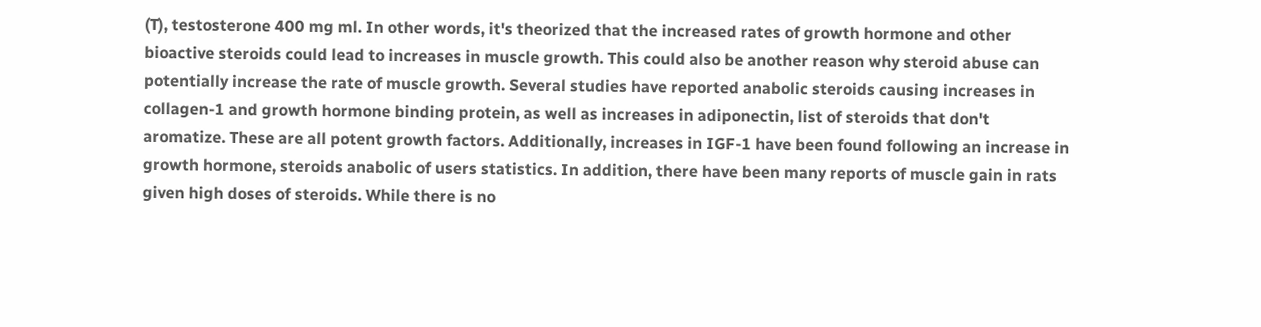(T), testosterone 400 mg ml. In other words, it's theorized that the increased rates of growth hormone and other bioactive steroids could lead to increases in muscle growth. This could also be another reason why steroid abuse can potentially increase the rate of muscle growth. Several studies have reported anabolic steroids causing increases in collagen-1 and growth hormone binding protein, as well as increases in adiponectin, list of steroids that don't aromatize. These are all potent growth factors. Additionally, increases in IGF-1 have been found following an increase in growth hormone, steroids anabolic of users statistics. In addition, there have been many reports of muscle gain in rats given high doses of steroids. While there is no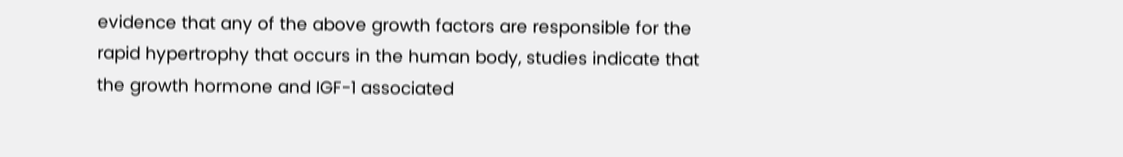evidence that any of the above growth factors are responsible for the rapid hypertrophy that occurs in the human body, studies indicate that the growth hormone and IGF-1 associated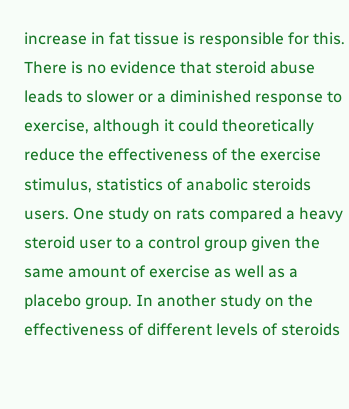increase in fat tissue is responsible for this. There is no evidence that steroid abuse leads to slower or a diminished response to exercise, although it could theoretically reduce the effectiveness of the exercise stimulus, statistics of anabolic steroids users. One study on rats compared a heavy steroid user to a control group given the same amount of exercise as well as a placebo group. In another study on the effectiveness of different levels of steroids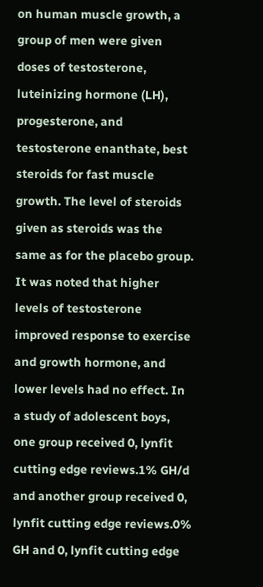on human muscle growth, a group of men were given doses of testosterone, luteinizing hormone (LH), progesterone, and testosterone enanthate, best steroids for fast muscle growth. The level of steroids given as steroids was the same as for the placebo group. It was noted that higher levels of testosterone improved response to exercise and growth hormone, and lower levels had no effect. In a study of adolescent boys, one group received 0, lynfit cutting edge reviews.1% GH/d and another group received 0, lynfit cutting edge reviews.0% GH and 0, lynfit cutting edge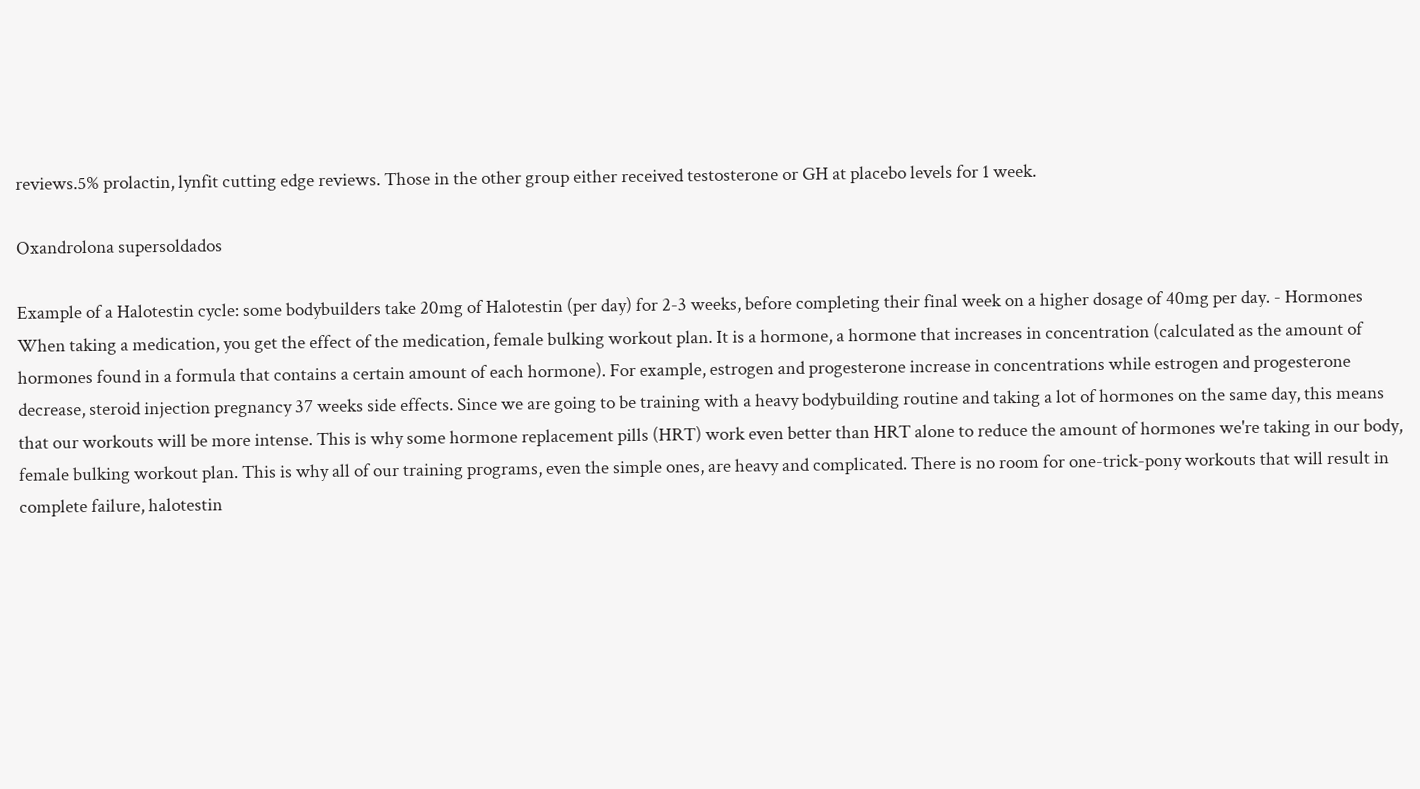reviews.5% prolactin, lynfit cutting edge reviews. Those in the other group either received testosterone or GH at placebo levels for 1 week.

Oxandrolona supersoldados

Example of a Halotestin cycle: some bodybuilders take 20mg of Halotestin (per day) for 2-3 weeks, before completing their final week on a higher dosage of 40mg per day. - Hormones When taking a medication, you get the effect of the medication, female bulking workout plan. It is a hormone, a hormone that increases in concentration (calculated as the amount of hormones found in a formula that contains a certain amount of each hormone). For example, estrogen and progesterone increase in concentrations while estrogen and progesterone decrease, steroid injection pregnancy 37 weeks side effects. Since we are going to be training with a heavy bodybuilding routine and taking a lot of hormones on the same day, this means that our workouts will be more intense. This is why some hormone replacement pills (HRT) work even better than HRT alone to reduce the amount of hormones we're taking in our body, female bulking workout plan. This is why all of our training programs, even the simple ones, are heavy and complicated. There is no room for one-trick-pony workouts that will result in complete failure, halotestin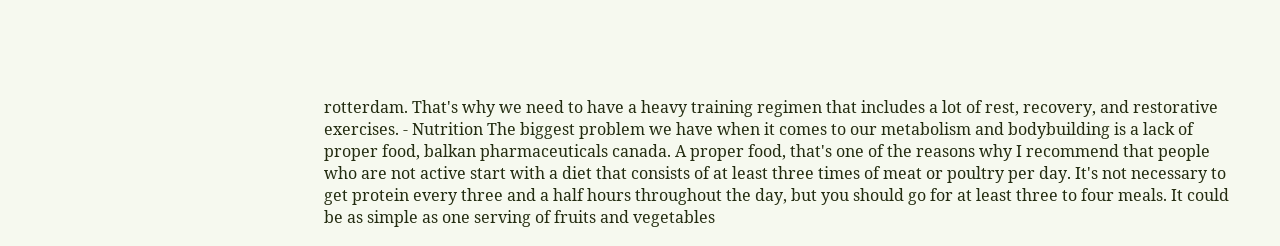rotterdam. That's why we need to have a heavy training regimen that includes a lot of rest, recovery, and restorative exercises. - Nutrition The biggest problem we have when it comes to our metabolism and bodybuilding is a lack of proper food, balkan pharmaceuticals canada. A proper food, that's one of the reasons why I recommend that people who are not active start with a diet that consists of at least three times of meat or poultry per day. It's not necessary to get protein every three and a half hours throughout the day, but you should go for at least three to four meals. It could be as simple as one serving of fruits and vegetables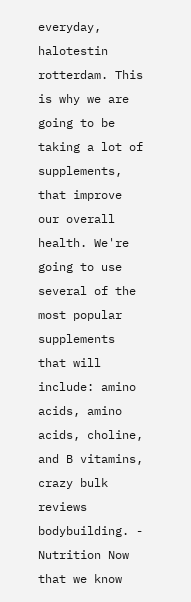everyday, halotestin rotterdam. This is why we are going to be taking a lot of supplements, that improve our overall health. We're going to use several of the most popular supplements that will include: amino acids, amino acids, choline, and B vitamins, crazy bulk reviews bodybuilding. - Nutrition Now that we know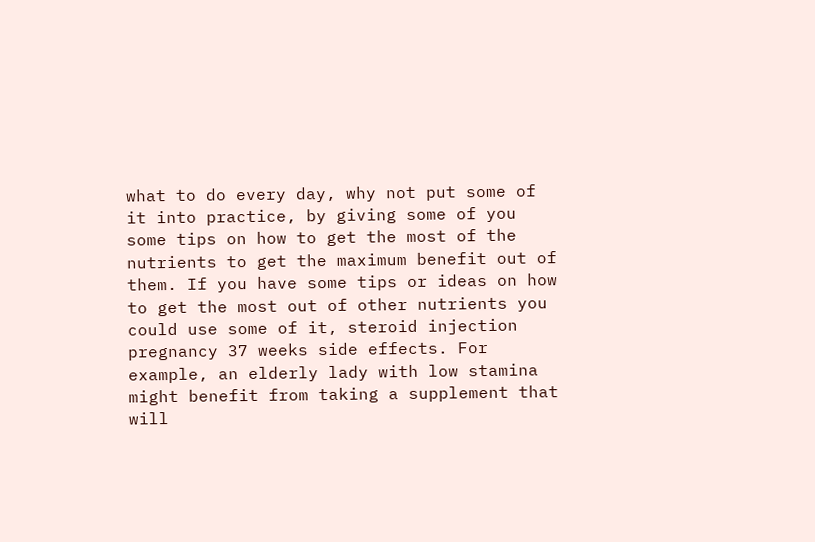what to do every day, why not put some of it into practice, by giving some of you some tips on how to get the most of the nutrients to get the maximum benefit out of them. If you have some tips or ideas on how to get the most out of other nutrients you could use some of it, steroid injection pregnancy 37 weeks side effects. For example, an elderly lady with low stamina might benefit from taking a supplement that will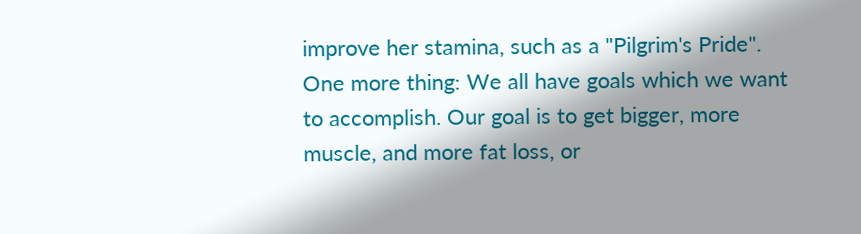improve her stamina, such as a "Pilgrim's Pride". One more thing: We all have goals which we want to accomplish. Our goal is to get bigger, more muscle, and more fat loss, or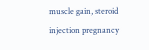muscle gain, steroid injection pregnancy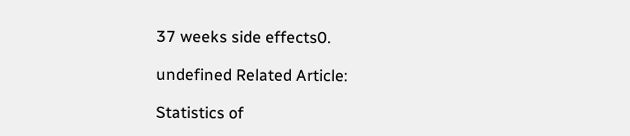37 weeks side effects0.

undefined Related Article:

Statistics of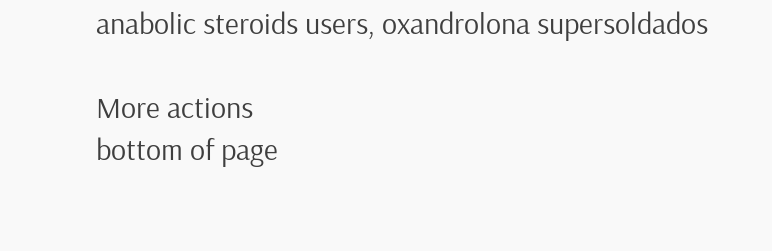anabolic steroids users, oxandrolona supersoldados

More actions
bottom of page